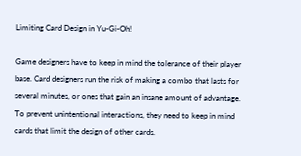Limiting Card Design in Yu-Gi-Oh!

Game designers have to keep in mind the tolerance of their player base. Card designers run the risk of making a combo that lasts for several minutes, or ones that gain an insane amount of advantage. To prevent unintentional interactions, they need to keep in mind cards that limit the design of other cards.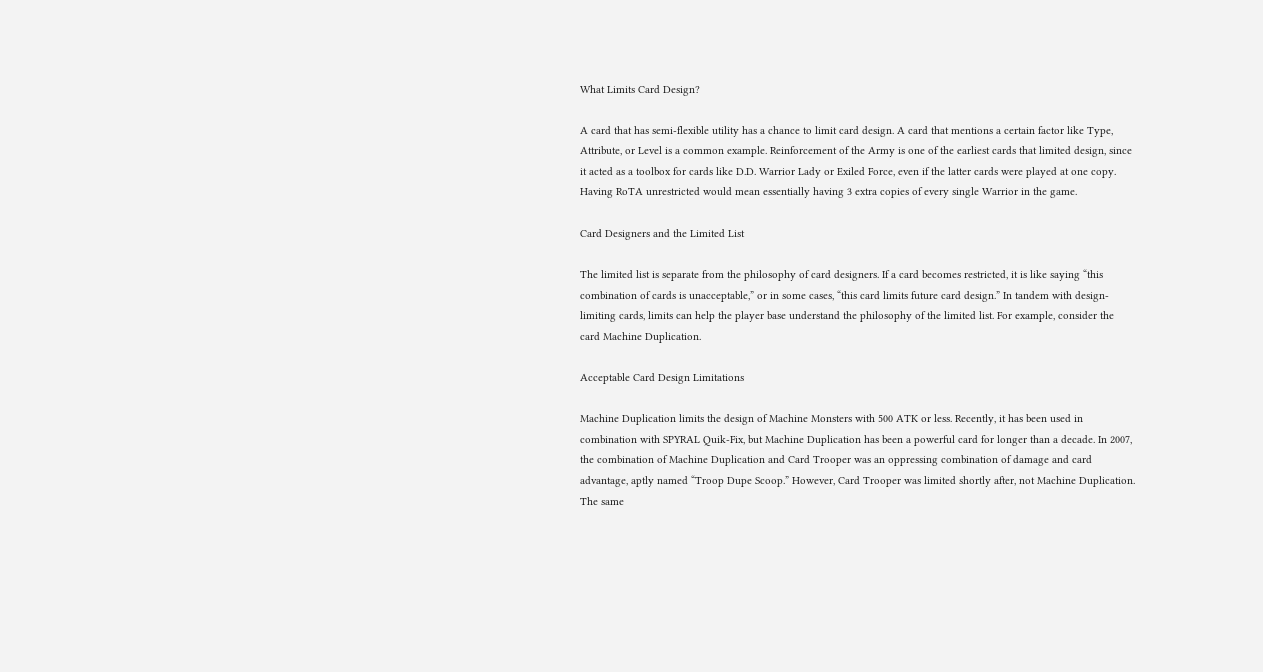What Limits Card Design?

A card that has semi-flexible utility has a chance to limit card design. A card that mentions a certain factor like Type, Attribute, or Level is a common example. Reinforcement of the Army is one of the earliest cards that limited design, since it acted as a toolbox for cards like D.D. Warrior Lady or Exiled Force, even if the latter cards were played at one copy. Having RoTA unrestricted would mean essentially having 3 extra copies of every single Warrior in the game.

Card Designers and the Limited List

The limited list is separate from the philosophy of card designers. If a card becomes restricted, it is like saying “this combination of cards is unacceptable,” or in some cases, “this card limits future card design.” In tandem with design-limiting cards, limits can help the player base understand the philosophy of the limited list. For example, consider the card Machine Duplication.

Acceptable Card Design Limitations

Machine Duplication limits the design of Machine Monsters with 500 ATK or less. Recently, it has been used in combination with SPYRAL Quik-Fix, but Machine Duplication has been a powerful card for longer than a decade. In 2007, the combination of Machine Duplication and Card Trooper was an oppressing combination of damage and card advantage, aptly named “Troop Dupe Scoop.” However, Card Trooper was limited shortly after, not Machine Duplication. The same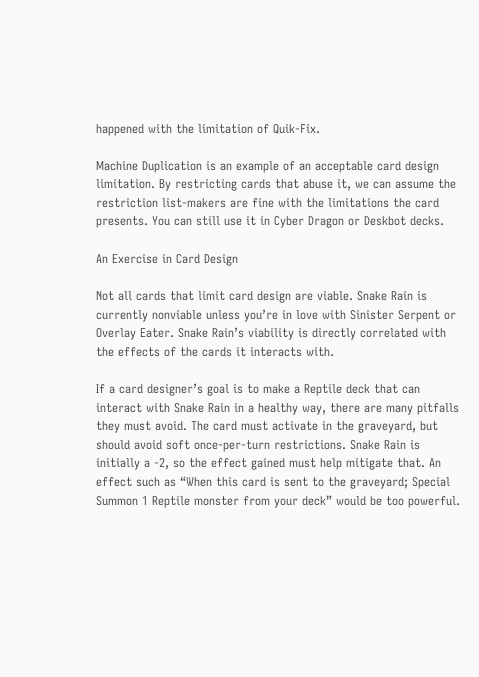happened with the limitation of Quik-Fix.

Machine Duplication is an example of an acceptable card design limitation. By restricting cards that abuse it, we can assume the restriction list-makers are fine with the limitations the card presents. You can still use it in Cyber Dragon or Deskbot decks.

An Exercise in Card Design

Not all cards that limit card design are viable. Snake Rain is currently nonviable unless you’re in love with Sinister Serpent or Overlay Eater. Snake Rain’s viability is directly correlated with the effects of the cards it interacts with.

If a card designer’s goal is to make a Reptile deck that can interact with Snake Rain in a healthy way, there are many pitfalls they must avoid. The card must activate in the graveyard, but should avoid soft once-per-turn restrictions. Snake Rain is initially a -2, so the effect gained must help mitigate that. An effect such as “When this card is sent to the graveyard; Special Summon 1 Reptile monster from your deck” would be too powerful.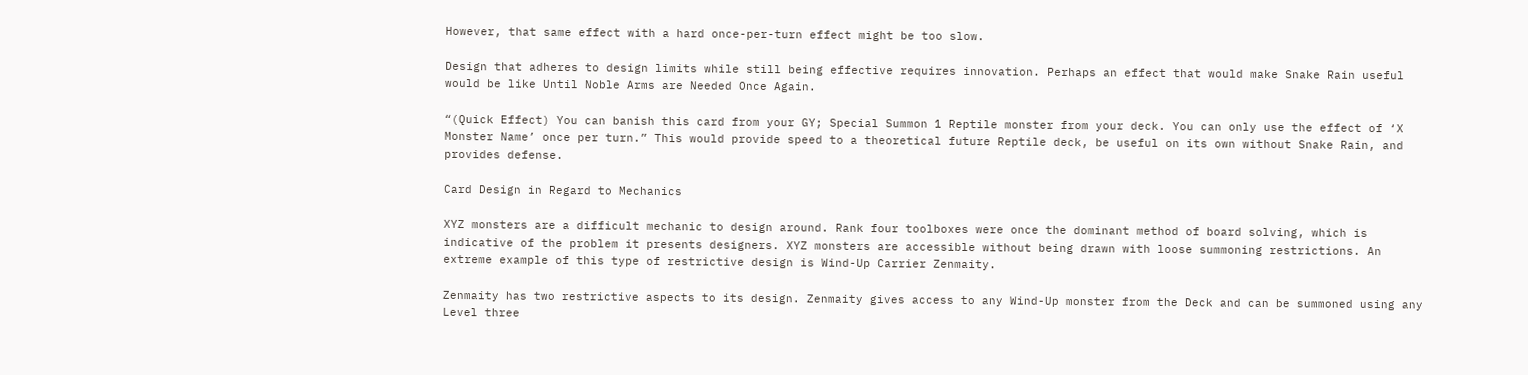However, that same effect with a hard once-per-turn effect might be too slow.

Design that adheres to design limits while still being effective requires innovation. Perhaps an effect that would make Snake Rain useful would be like Until Noble Arms are Needed Once Again.

“(Quick Effect) You can banish this card from your GY; Special Summon 1 Reptile monster from your deck. You can only use the effect of ‘X Monster Name’ once per turn.” This would provide speed to a theoretical future Reptile deck, be useful on its own without Snake Rain, and provides defense.

Card Design in Regard to Mechanics

XYZ monsters are a difficult mechanic to design around. Rank four toolboxes were once the dominant method of board solving, which is indicative of the problem it presents designers. XYZ monsters are accessible without being drawn with loose summoning restrictions. An extreme example of this type of restrictive design is Wind-Up Carrier Zenmaity.

Zenmaity has two restrictive aspects to its design. Zenmaity gives access to any Wind-Up monster from the Deck and can be summoned using any Level three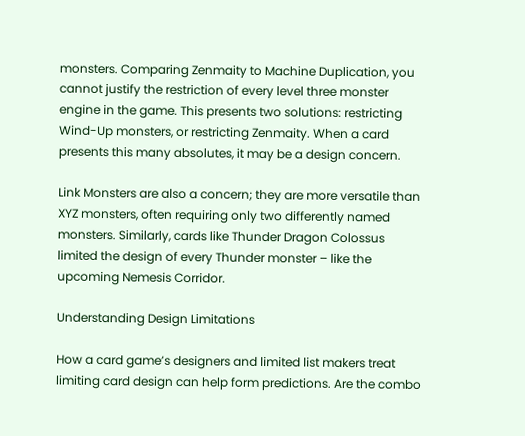monsters. Comparing Zenmaity to Machine Duplication, you cannot justify the restriction of every level three monster engine in the game. This presents two solutions: restricting Wind-Up monsters, or restricting Zenmaity. When a card presents this many absolutes, it may be a design concern.

Link Monsters are also a concern; they are more versatile than XYZ monsters, often requiring only two differently named monsters. Similarly, cards like Thunder Dragon Colossus limited the design of every Thunder monster – like the upcoming Nemesis Corridor.

Understanding Design Limitations

How a card game’s designers and limited list makers treat limiting card design can help form predictions. Are the combo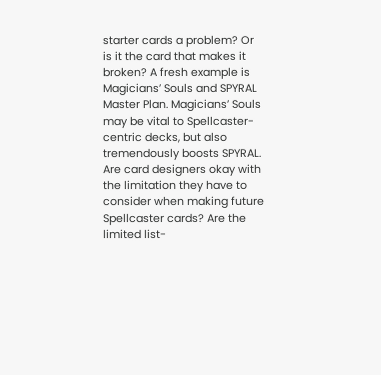starter cards a problem? Or is it the card that makes it broken? A fresh example is Magicians’ Souls and SPYRAL Master Plan. Magicians’ Souls may be vital to Spellcaster-centric decks, but also tremendously boosts SPYRAL. Are card designers okay with the limitation they have to consider when making future Spellcaster cards? Are the limited list-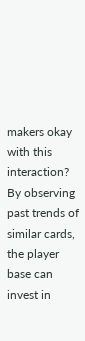makers okay with this interaction? By observing past trends of similar cards, the player base can invest in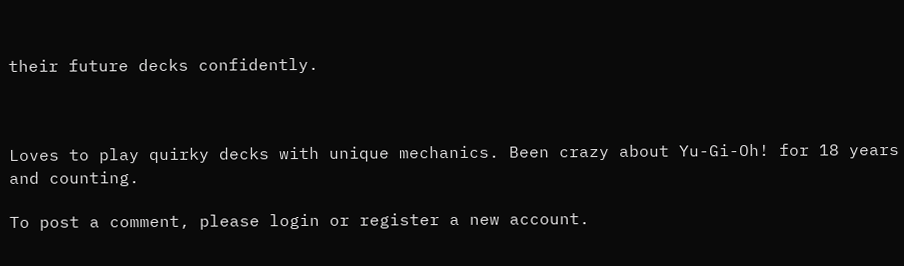their future decks confidently.



Loves to play quirky decks with unique mechanics. Been crazy about Yu-Gi-Oh! for 18 years and counting.

To post a comment, please login or register a new account.